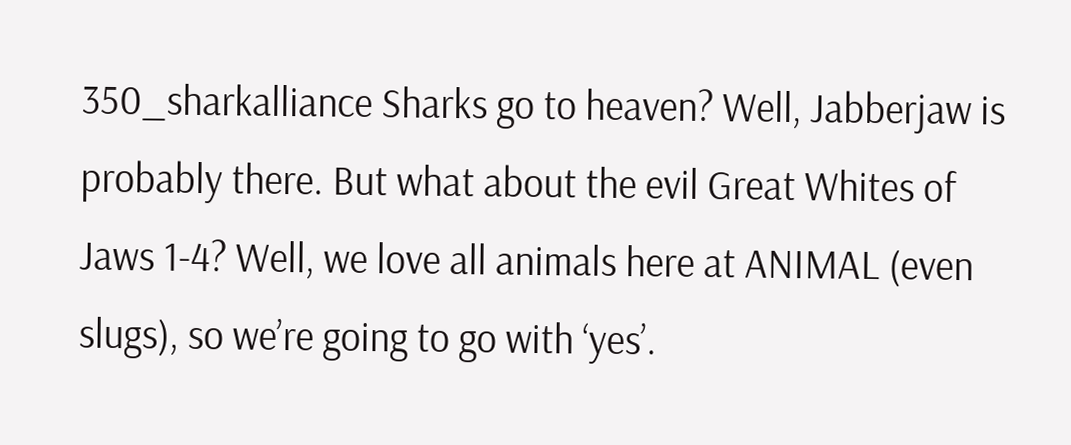350_sharkalliance Sharks go to heaven? Well, Jabberjaw is probably there. But what about the evil Great Whites of Jaws 1-4? Well, we love all animals here at ANIMAL (even slugs), so we’re going to go with ‘yes’.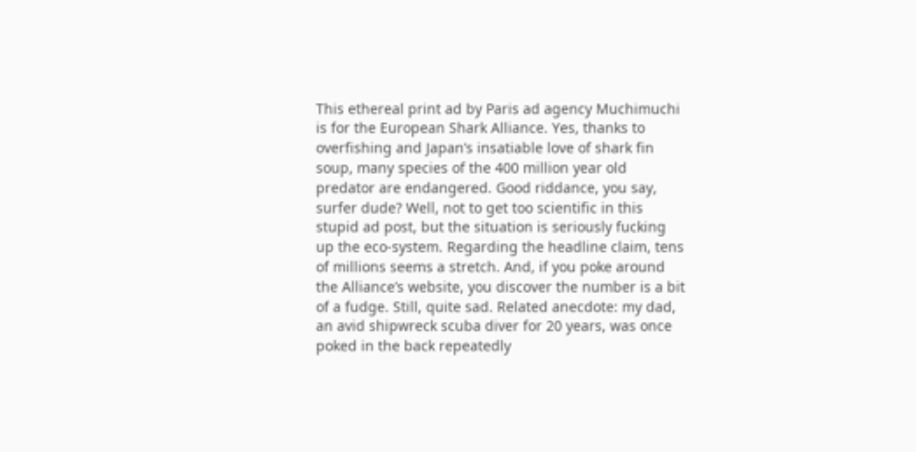This ethereal print ad by Paris ad agency Muchimuchi is for the European Shark Alliance. Yes, thanks to overfishing and Japan’s insatiable love of shark fin soup, many species of the 400 million year old predator are endangered. Good riddance, you say, surfer dude? Well, not to get too scientific in this stupid ad post, but the situation is seriously fucking up the eco-system. Regarding the headline claim, tens of millions seems a stretch. And, if you poke around the Alliance’s website, you discover the number is a bit of a fudge. Still, quite sad. Related anecdote: my dad, an avid shipwreck scuba diver for 20 years, was once poked in the back repeatedly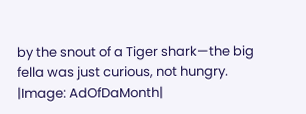by the snout of a Tiger shark—the big fella was just curious, not hungry. |Image: AdOfDaMonth|